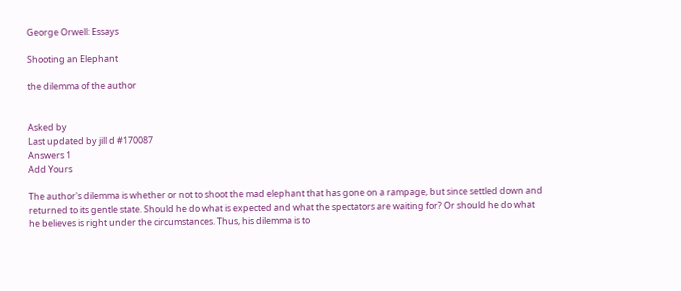George Orwell: Essays

Shooting an Elephant

the dilemma of the author


Asked by
Last updated by jill d #170087
Answers 1
Add Yours

The author's dilemma is whether or not to shoot the mad elephant that has gone on a rampage, but since settled down and returned to its gentle state. Should he do what is expected and what the spectators are waiting for? Or should he do what he believes is right under the circumstances. Thus, his dilemma is to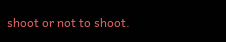shoot or not to shoot.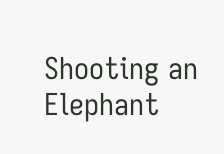Shooting an Elephant